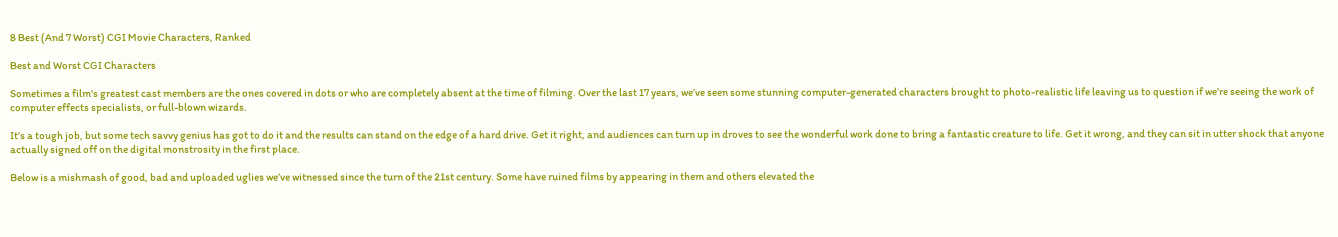8 Best (And 7 Worst) CGI Movie Characters, Ranked

Best and Worst CGI Characters

Sometimes a film's greatest cast members are the ones covered in dots or who are completely absent at the time of filming. Over the last 17 years, we’ve seen some stunning computer-generated characters brought to photo-realistic life leaving us to question if we’re seeing the work of computer effects specialists, or full-blown wizards.

It’s a tough job, but some tech savvy genius has got to do it and the results can stand on the edge of a hard drive. Get it right, and audiences can turn up in droves to see the wonderful work done to bring a fantastic creature to life. Get it wrong, and they can sit in utter shock that anyone actually signed off on the digital monstrosity in the first place.

Below is a mishmash of good, bad and uploaded uglies we’ve witnessed since the turn of the 21st century. Some have ruined films by appearing in them and others elevated the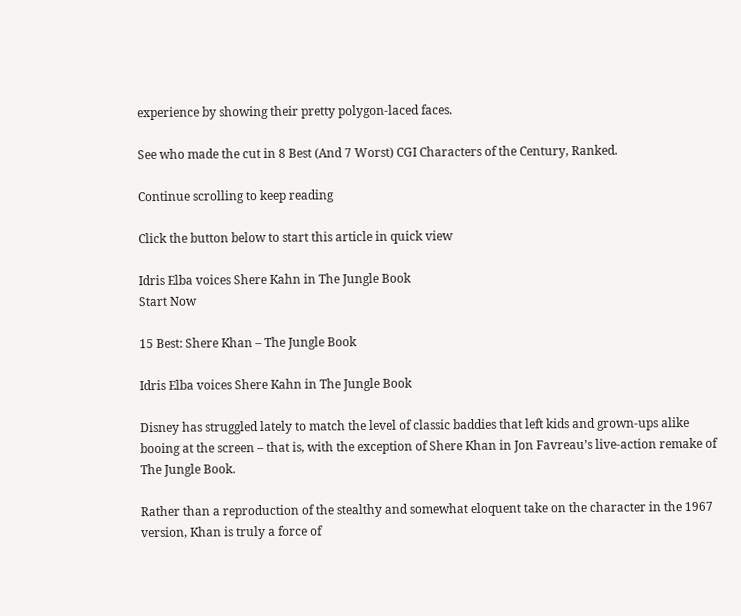experience by showing their pretty polygon-laced faces.

See who made the cut in 8 Best (And 7 Worst) CGI Characters of the Century, Ranked.

Continue scrolling to keep reading

Click the button below to start this article in quick view

Idris Elba voices Shere Kahn in The Jungle Book
Start Now

15 Best: Shere Khan – The Jungle Book

Idris Elba voices Shere Kahn in The Jungle Book

Disney has struggled lately to match the level of classic baddies that left kids and grown-ups alike booing at the screen – that is, with the exception of Shere Khan in Jon Favreau’s live-action remake of The Jungle Book.

Rather than a reproduction of the stealthy and somewhat eloquent take on the character in the 1967 version, Khan is truly a force of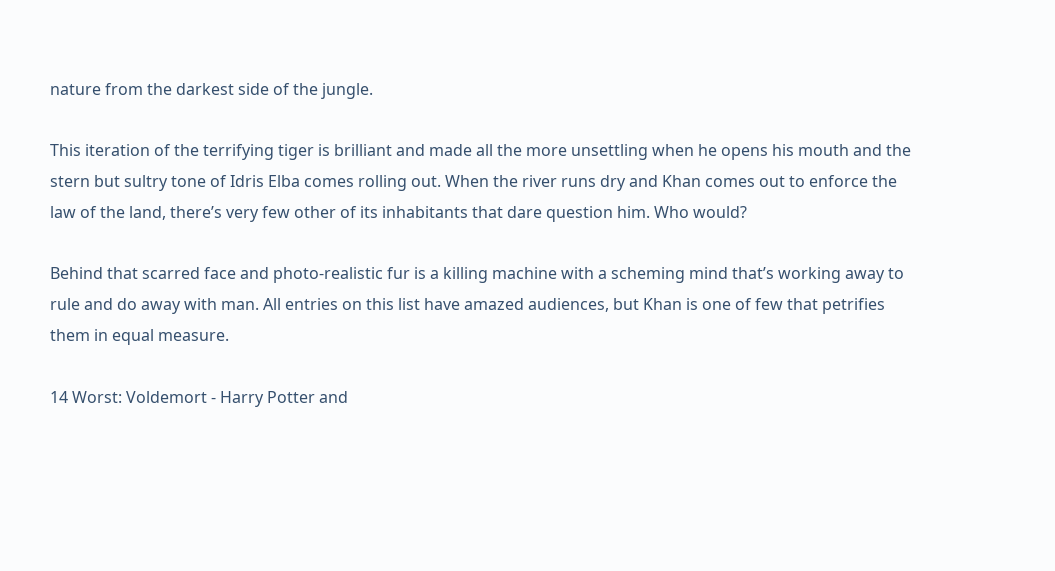nature from the darkest side of the jungle.

This iteration of the terrifying tiger is brilliant and made all the more unsettling when he opens his mouth and the stern but sultry tone of Idris Elba comes rolling out. When the river runs dry and Khan comes out to enforce the law of the land, there’s very few other of its inhabitants that dare question him. Who would?

Behind that scarred face and photo-realistic fur is a killing machine with a scheming mind that’s working away to rule and do away with man. All entries on this list have amazed audiences, but Khan is one of few that petrifies them in equal measure.

14 Worst: Voldemort - Harry Potter and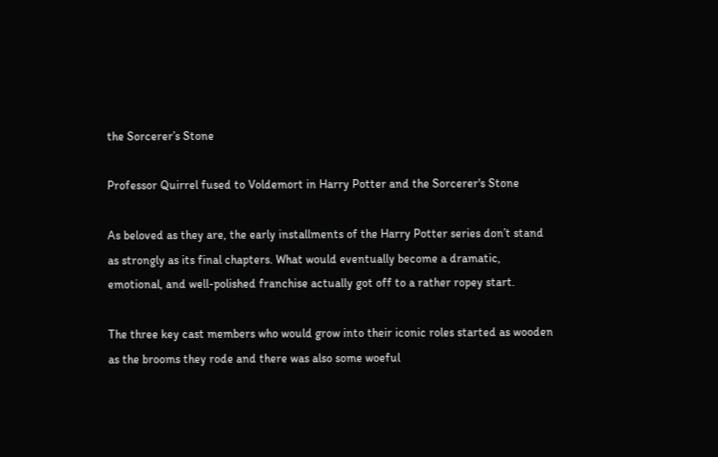the Sorcerer’s Stone

Professor Quirrel fused to Voldemort in Harry Potter and the Sorcerer's Stone

As beloved as they are, the early installments of the Harry Potter series don’t stand as strongly as its final chapters. What would eventually become a dramatic, emotional, and well-polished franchise actually got off to a rather ropey start.

The three key cast members who would grow into their iconic roles started as wooden as the brooms they rode and there was also some woeful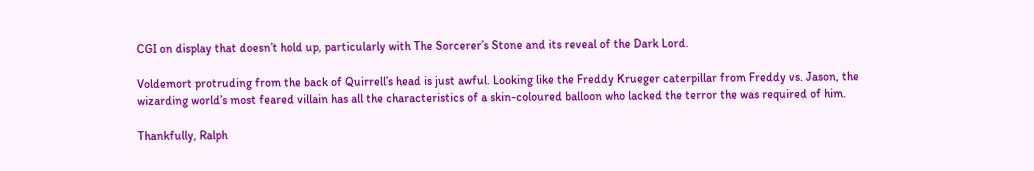CGI on display that doesn’t hold up, particularly with The Sorcerer’s Stone and its reveal of the Dark Lord.

Voldemort protruding from the back of Quirrell’s head is just awful. Looking like the Freddy Krueger caterpillar from Freddy vs. Jason, the wizarding world’s most feared villain has all the characteristics of a skin-coloured balloon who lacked the terror the was required of him.

Thankfully, Ralph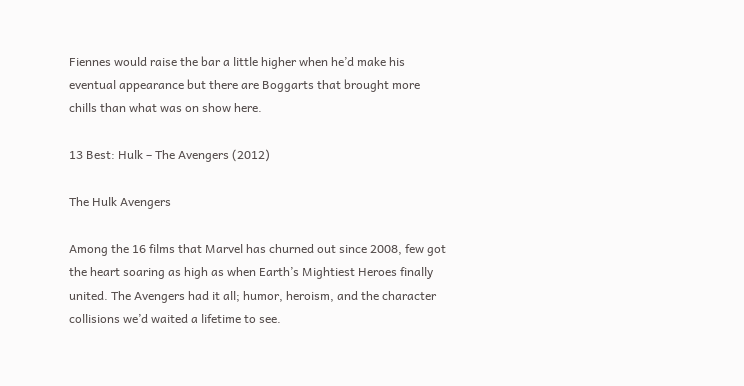Fiennes would raise the bar a little higher when he’d make his eventual appearance but there are Boggarts that brought more chills than what was on show here.

13 Best: Hulk – The Avengers (2012)

The Hulk Avengers

Among the 16 films that Marvel has churned out since 2008, few got the heart soaring as high as when Earth’s Mightiest Heroes finally united. The Avengers had it all; humor, heroism, and the character collisions we’d waited a lifetime to see.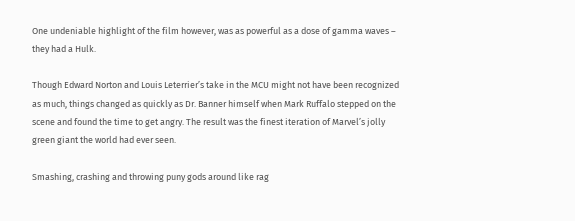One undeniable highlight of the film however, was as powerful as a dose of gamma waves – they had a Hulk.

Though Edward Norton and Louis Leterrier’s take in the MCU might not have been recognized as much, things changed as quickly as Dr. Banner himself when Mark Ruffalo stepped on the scene and found the time to get angry. The result was the finest iteration of Marvel’s jolly green giant the world had ever seen.

Smashing, crashing and throwing puny gods around like rag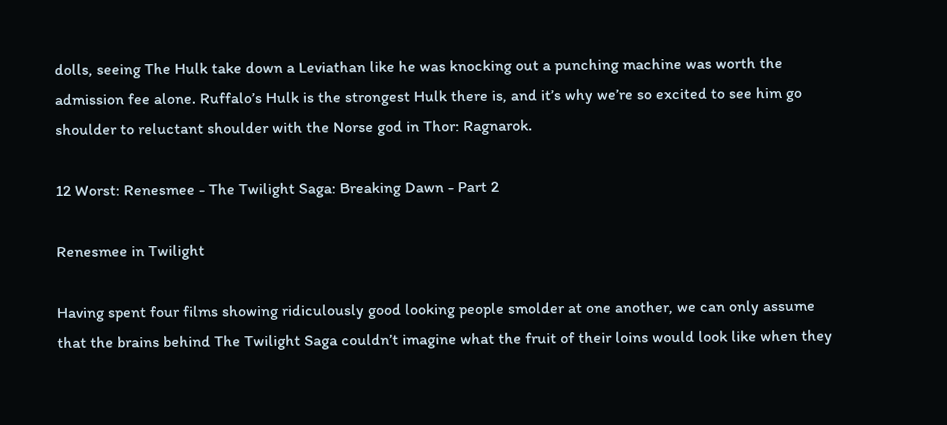dolls, seeing The Hulk take down a Leviathan like he was knocking out a punching machine was worth the admission fee alone. Ruffalo’s Hulk is the strongest Hulk there is, and it’s why we’re so excited to see him go shoulder to reluctant shoulder with the Norse god in Thor: Ragnarok.

12 Worst: Renesmee - The Twilight Saga: Breaking Dawn - Part 2

Renesmee in Twilight

Having spent four films showing ridiculously good looking people smolder at one another, we can only assume that the brains behind The Twilight Saga couldn’t imagine what the fruit of their loins would look like when they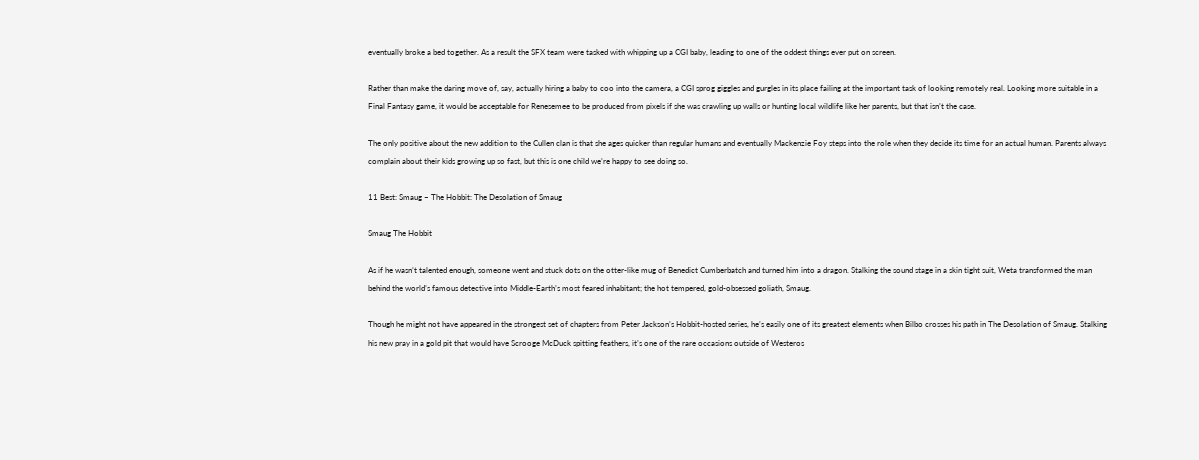eventually broke a bed together. As a result the SFX team were tasked with whipping up a CGI baby, leading to one of the oddest things ever put on screen.

Rather than make the daring move of, say, actually hiring a baby to coo into the camera, a CGI sprog giggles and gurgles in its place failing at the important task of looking remotely real. Looking more suitable in a Final Fantasy game, it would be acceptable for Renesemee to be produced from pixels if she was crawling up walls or hunting local wildlife like her parents, but that isn’t the case.

The only positive about the new addition to the Cullen clan is that she ages quicker than regular humans and eventually Mackenzie Foy steps into the role when they decide its time for an actual human. Parents always complain about their kids growing up so fast, but this is one child we’re happy to see doing so.

11 Best: Smaug – The Hobbit: The Desolation of Smaug

Smaug The Hobbit

As if he wasn’t talented enough, someone went and stuck dots on the otter-like mug of Benedict Cumberbatch and turned him into a dragon. Stalking the sound stage in a skin tight suit, Weta transformed the man behind the world’s famous detective into Middle-Earth’s most feared inhabitant; the hot tempered, gold-obsessed goliath, Smaug.

Though he might not have appeared in the strongest set of chapters from Peter Jackson’s Hobbit-hosted series, he’s easily one of its greatest elements when Bilbo crosses his path in The Desolation of Smaug. Stalking his new pray in a gold pit that would have Scrooge McDuck spitting feathers, it’s one of the rare occasions outside of Westeros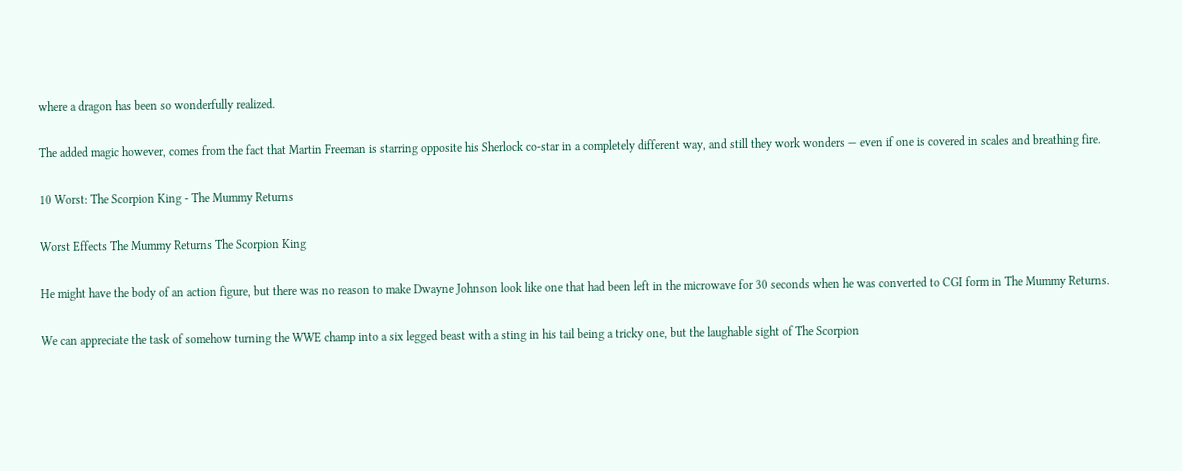where a dragon has been so wonderfully realized.

The added magic however, comes from the fact that Martin Freeman is starring opposite his Sherlock co-star in a completely different way, and still they work wonders — even if one is covered in scales and breathing fire.

10 Worst: The Scorpion King - The Mummy Returns

Worst Effects The Mummy Returns The Scorpion King

He might have the body of an action figure, but there was no reason to make Dwayne Johnson look like one that had been left in the microwave for 30 seconds when he was converted to CGI form in The Mummy Returns.

We can appreciate the task of somehow turning the WWE champ into a six legged beast with a sting in his tail being a tricky one, but the laughable sight of The Scorpion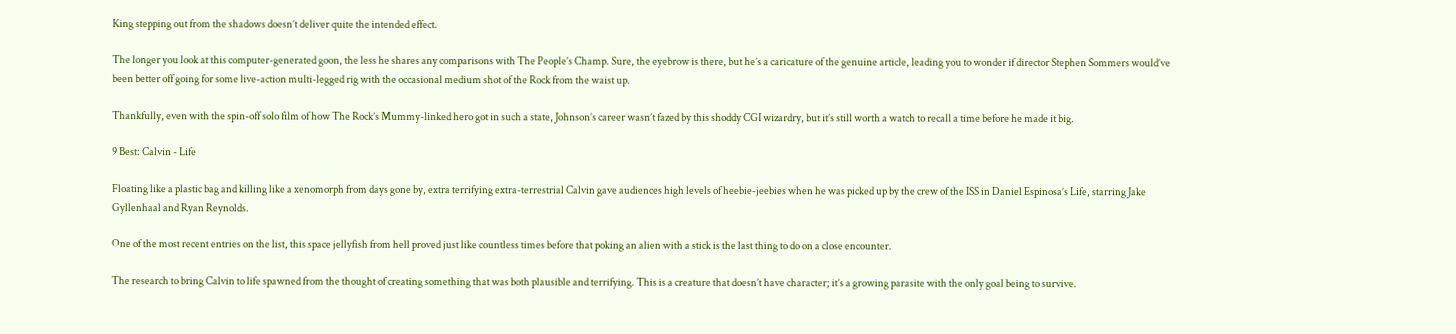King stepping out from the shadows doesn’t deliver quite the intended effect.

The longer you look at this computer-generated goon, the less he shares any comparisons with The People’s Champ. Sure, the eyebrow is there, but he’s a caricature of the genuine article, leading you to wonder if director Stephen Sommers would’ve been better off going for some live-action multi-legged rig with the occasional medium shot of the Rock from the waist up.

Thankfully, even with the spin-off solo film of how The Rock’s Mummy-linked hero got in such a state, Johnson’s career wasn’t fazed by this shoddy CGI wizardry, but it’s still worth a watch to recall a time before he made it big.

9 Best: Calvin - Life

Floating like a plastic bag and killing like a xenomorph from days gone by, extra terrifying extra-terrestrial Calvin gave audiences high levels of heebie-jeebies when he was picked up by the crew of the ISS in Daniel Espinosa’s Life, starring Jake Gyllenhaal and Ryan Reynolds.

One of the most recent entries on the list, this space jellyfish from hell proved just like countless times before that poking an alien with a stick is the last thing to do on a close encounter.

The research to bring Calvin to life spawned from the thought of creating something that was both plausible and terrifying. This is a creature that doesn’t have character; it’s a growing parasite with the only goal being to survive.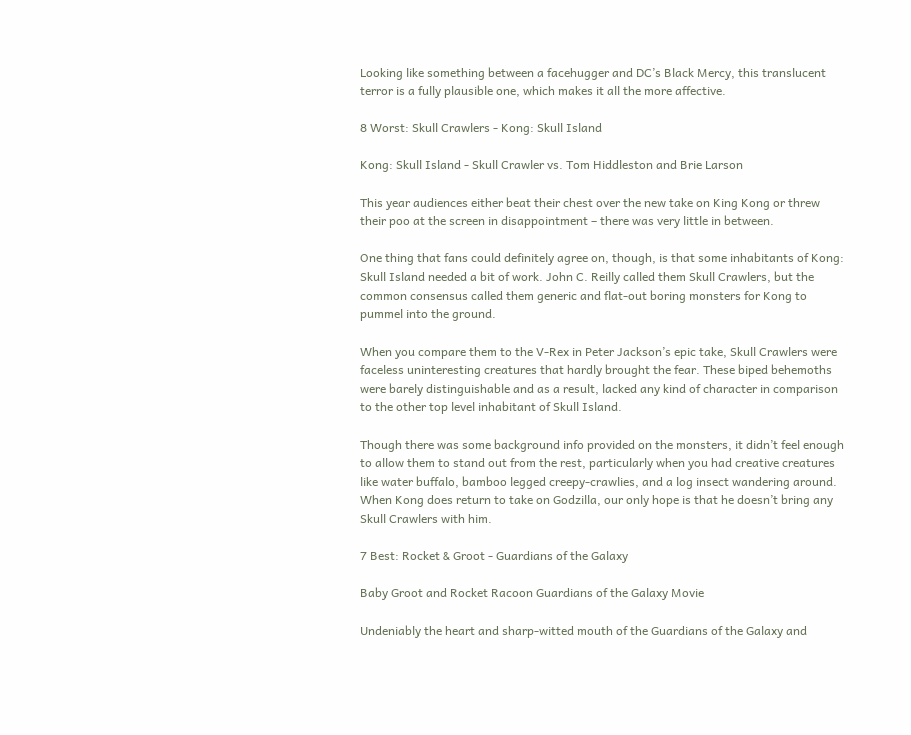Looking like something between a facehugger and DC’s Black Mercy, this translucent terror is a fully plausible one, which makes it all the more affective.

8 Worst: Skull Crawlers - Kong: Skull Island

Kong: Skull Island - Skull Crawler vs. Tom Hiddleston and Brie Larson

This year audiences either beat their chest over the new take on King Kong or threw their poo at the screen in disappointment – there was very little in between.

One thing that fans could definitely agree on, though, is that some inhabitants of Kong: Skull Island needed a bit of work. John C. Reilly called them Skull Crawlers, but the common consensus called them generic and flat-out boring monsters for Kong to pummel into the ground.

When you compare them to the V-Rex in Peter Jackson’s epic take, Skull Crawlers were faceless uninteresting creatures that hardly brought the fear. These biped behemoths were barely distinguishable and as a result, lacked any kind of character in comparison to the other top level inhabitant of Skull Island.

Though there was some background info provided on the monsters, it didn’t feel enough to allow them to stand out from the rest, particularly when you had creative creatures like water buffalo, bamboo legged creepy-crawlies, and a log insect wandering around. When Kong does return to take on Godzilla, our only hope is that he doesn’t bring any Skull Crawlers with him.

7 Best: Rocket & Groot - Guardians of the Galaxy

Baby Groot and Rocket Racoon Guardians of the Galaxy Movie

Undeniably the heart and sharp-witted mouth of the Guardians of the Galaxy and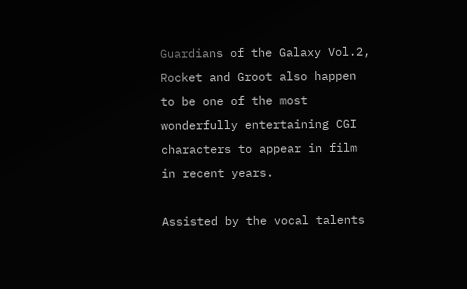Guardians of the Galaxy Vol.2, Rocket and Groot also happen to be one of the most wonderfully entertaining CGI characters to appear in film in recent years.

Assisted by the vocal talents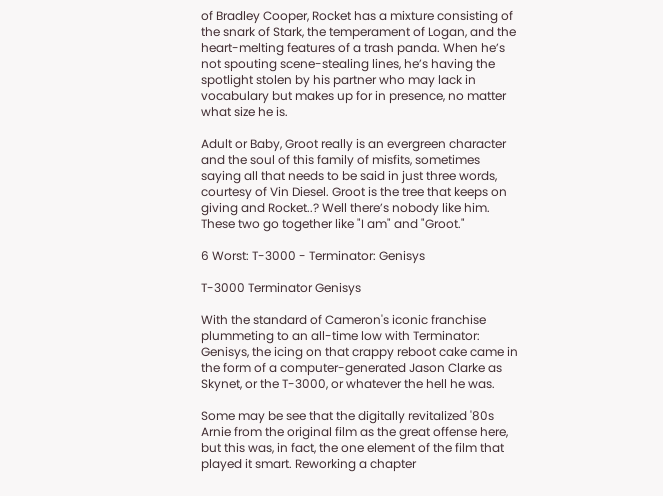of Bradley Cooper, Rocket has a mixture consisting of the snark of Stark, the temperament of Logan, and the heart-melting features of a trash panda. When he’s not spouting scene-stealing lines, he’s having the spotlight stolen by his partner who may lack in vocabulary but makes up for in presence, no matter what size he is.

Adult or Baby, Groot really is an evergreen character and the soul of this family of misfits, sometimes saying all that needs to be said in just three words, courtesy of Vin Diesel. Groot is the tree that keeps on giving and Rocket..? Well there’s nobody like him. These two go together like "I am" and "Groot."

6 Worst: T-3000 - Terminator: Genisys

T-3000 Terminator Genisys

With the standard of Cameron's iconic franchise plummeting to an all-time low with Terminator: Genisys, the icing on that crappy reboot cake came in the form of a computer-generated Jason Clarke as Skynet, or the T-3000, or whatever the hell he was.

Some may be see that the digitally revitalized '80s Arnie from the original film as the great offense here, but this was, in fact, the one element of the film that played it smart. Reworking a chapter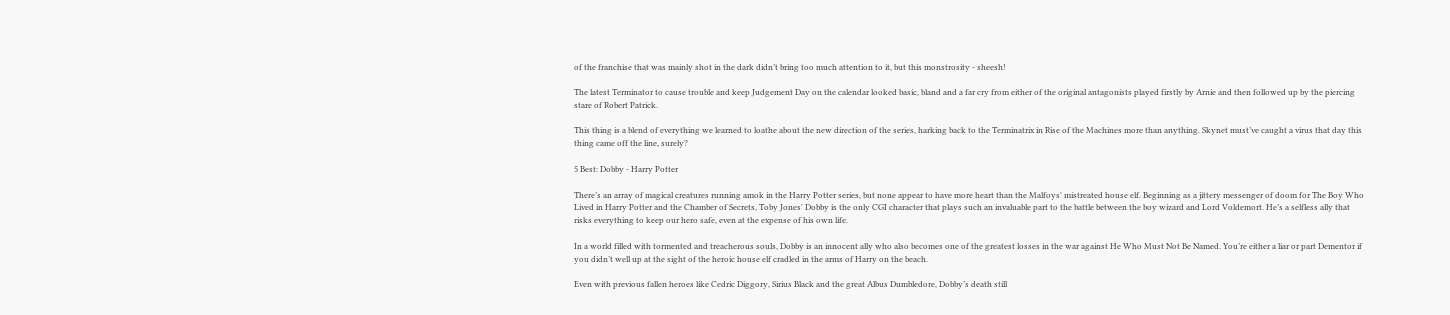of the franchise that was mainly shot in the dark didn’t bring too much attention to it, but this monstrosity - sheesh!

The latest Terminator to cause trouble and keep Judgement Day on the calendar looked basic, bland and a far cry from either of the original antagonists played firstly by Arnie and then followed up by the piercing stare of Robert Patrick.

This thing is a blend of everything we learned to loathe about the new direction of the series, harking back to the Terminatrix in Rise of the Machines more than anything. Skynet must’ve caught a virus that day this thing came off the line, surely?

5 Best: Dobby - Harry Potter

There’s an array of magical creatures running amok in the Harry Potter series, but none appear to have more heart than the Malfoys' mistreated house elf. Beginning as a jittery messenger of doom for The Boy Who Lived in Harry Potter and the Chamber of Secrets, Toby Jones' Dobby is the only CGI character that plays such an invaluable part to the battle between the boy wizard and Lord Voldemort. He’s a selfless ally that risks everything to keep our hero safe, even at the expense of his own life.

In a world filled with tormented and treacherous souls, Dobby is an innocent ally who also becomes one of the greatest losses in the war against He Who Must Not Be Named. You’re either a liar or part Dementor if you didn’t well up at the sight of the heroic house elf cradled in the arms of Harry on the beach.

Even with previous fallen heroes like Cedric Diggory, Sirius Black and the great Albus Dumbledore, Dobby’s death still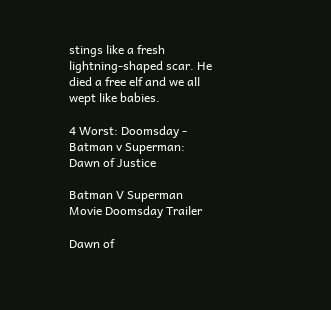stings like a fresh lightning-shaped scar. He died a free elf and we all wept like babies.

4 Worst: Doomsday - Batman v Superman: Dawn of Justice

Batman V Superman Movie Doomsday Trailer

Dawn of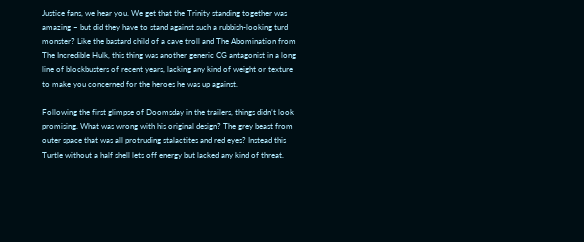Justice fans, we hear you. We get that the Trinity standing together was amazing – but did they have to stand against such a rubbish-looking turd monster? Like the bastard child of a cave troll and The Abomination from The Incredible Hulk, this thing was another generic CG antagonist in a long line of blockbusters of recent years, lacking any kind of weight or texture to make you concerned for the heroes he was up against.

Following the first glimpse of Doomsday in the trailers, things didn’t look promising. What was wrong with his original design? The grey beast from outer space that was all protruding stalactites and red eyes? Instead this Turtle without a half shell lets off energy but lacked any kind of threat.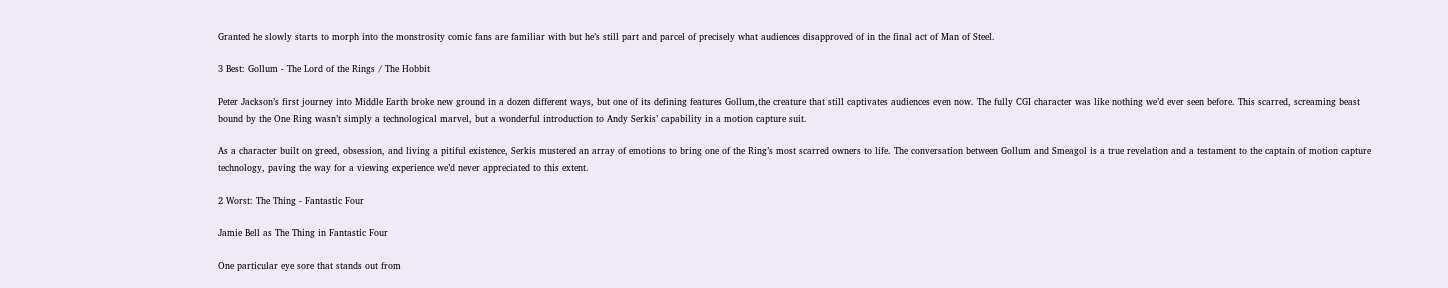Granted he slowly starts to morph into the monstrosity comic fans are familiar with but he’s still part and parcel of precisely what audiences disapproved of in the final act of Man of Steel.

3 Best: Gollum - The Lord of the Rings / The Hobbit

Peter Jackson’s first journey into Middle Earth broke new ground in a dozen different ways, but one of its defining features Gollum,the creature that still captivates audiences even now. The fully CGI character was like nothing we’d ever seen before. This scarred, screaming beast bound by the One Ring wasn’t simply a technological marvel, but a wonderful introduction to Andy Serkis’ capability in a motion capture suit.

As a character built on greed, obsession, and living a pitiful existence, Serkis mustered an array of emotions to bring one of the Ring’s most scarred owners to life. The conversation between Gollum and Smeagol is a true revelation and a testament to the captain of motion capture technology, paving the way for a viewing experience we’d never appreciated to this extent.

2 Worst: The Thing - Fantastic Four

Jamie Bell as The Thing in Fantastic Four

One particular eye sore that stands out from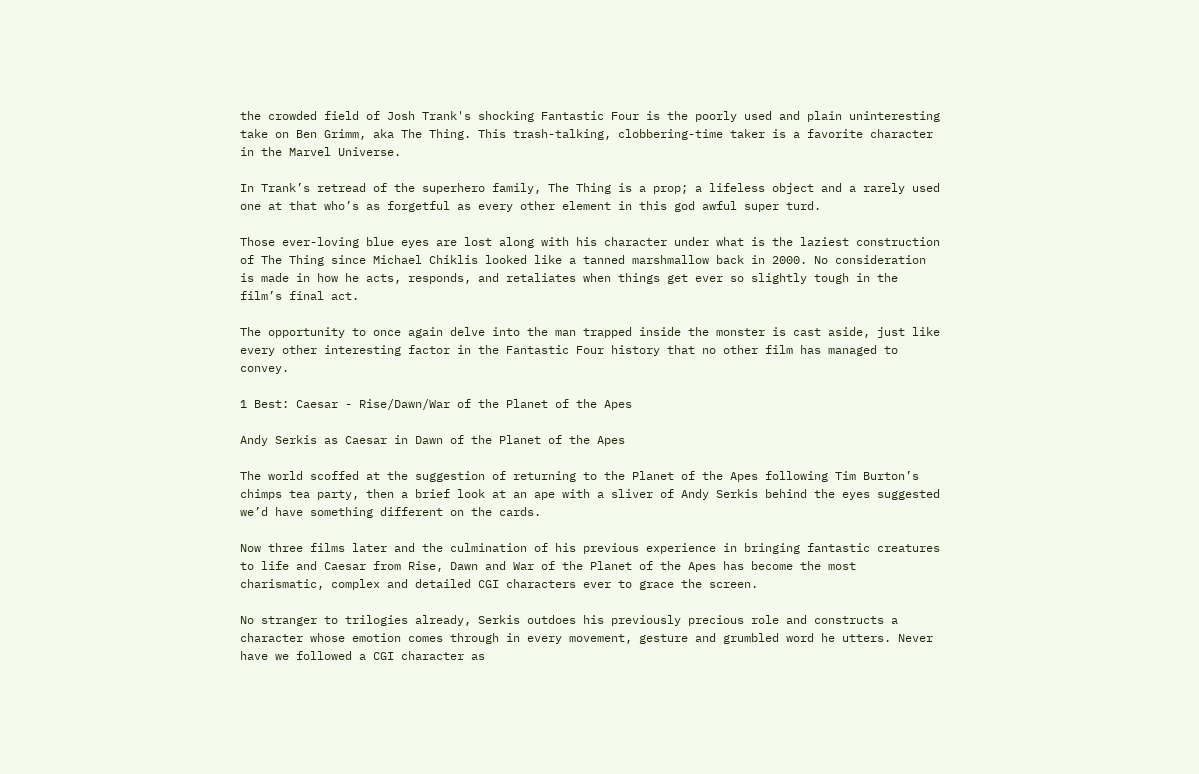the crowded field of Josh Trank's shocking Fantastic Four is the poorly used and plain uninteresting take on Ben Grimm, aka The Thing. This trash-talking, clobbering-time taker is a favorite character in the Marvel Universe.

In Trank’s retread of the superhero family, The Thing is a prop; a lifeless object and a rarely used one at that who’s as forgetful as every other element in this god awful super turd.

Those ever-loving blue eyes are lost along with his character under what is the laziest construction of The Thing since Michael Chiklis looked like a tanned marshmallow back in 2000. No consideration is made in how he acts, responds, and retaliates when things get ever so slightly tough in the film’s final act.

The opportunity to once again delve into the man trapped inside the monster is cast aside, just like every other interesting factor in the Fantastic Four history that no other film has managed to convey.

1 Best: Caesar - Rise/Dawn/War of the Planet of the Apes

Andy Serkis as Caesar in Dawn of the Planet of the Apes

The world scoffed at the suggestion of returning to the Planet of the Apes following Tim Burton’s chimps tea party, then a brief look at an ape with a sliver of Andy Serkis behind the eyes suggested we’d have something different on the cards.

Now three films later and the culmination of his previous experience in bringing fantastic creatures to life and Caesar from Rise, Dawn and War of the Planet of the Apes has become the most charismatic, complex and detailed CGI characters ever to grace the screen.

No stranger to trilogies already, Serkis outdoes his previously precious role and constructs a character whose emotion comes through in every movement, gesture and grumbled word he utters. Never have we followed a CGI character as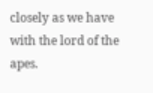closely as we have with the lord of the apes.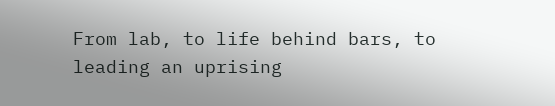From lab, to life behind bars, to leading an uprising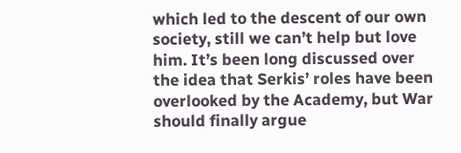which led to the descent of our own society, still we can’t help but love him. It’s been long discussed over the idea that Serkis’ roles have been overlooked by the Academy, but War should finally argue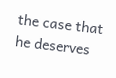the case that he deserves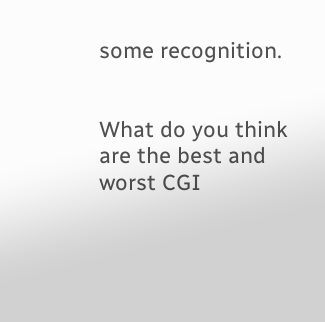some recognition.


What do you think are the best and worst CGI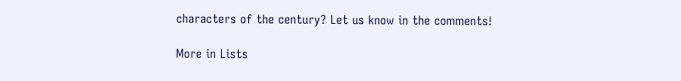characters of the century? Let us know in the comments!

More in Lists